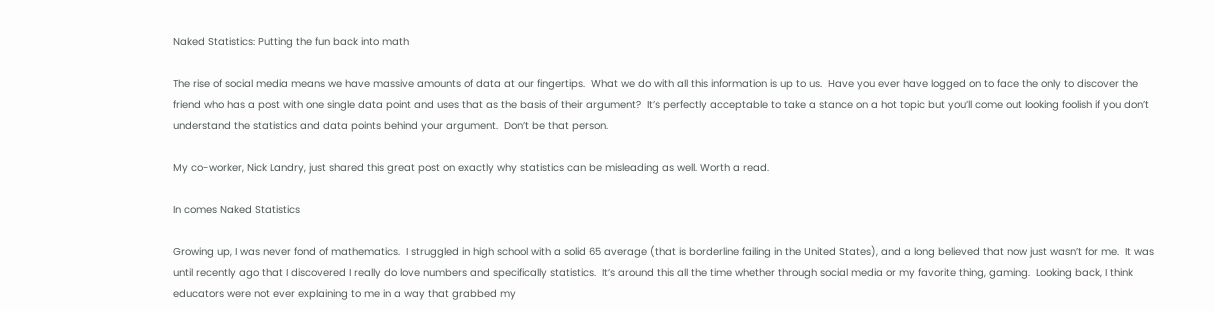Naked Statistics: Putting the fun back into math

The rise of social media means we have massive amounts of data at our fingertips.  What we do with all this information is up to us.  Have you ever have logged on to face the only to discover the friend who has a post with one single data point and uses that as the basis of their argument?  It’s perfectly acceptable to take a stance on a hot topic but you’ll come out looking foolish if you don’t understand the statistics and data points behind your argument.  Don’t be that person.

My co-worker, Nick Landry, just shared this great post on exactly why statistics can be misleading as well. Worth a read.

In comes Naked Statistics

Growing up, I was never fond of mathematics.  I struggled in high school with a solid 65 average (that is borderline failing in the United States), and a long believed that now just wasn’t for me.  It was until recently ago that I discovered I really do love numbers and specifically statistics.  It’s around this all the time whether through social media or my favorite thing, gaming.  Looking back, I think educators were not ever explaining to me in a way that grabbed my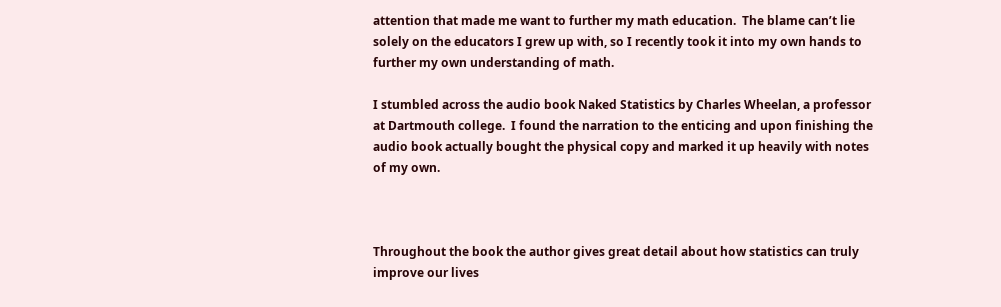attention that made me want to further my math education.  The blame can’t lie solely on the educators I grew up with, so I recently took it into my own hands to further my own understanding of math.

I stumbled across the audio book Naked Statistics by Charles Wheelan, a professor at Dartmouth college.  I found the narration to the enticing and upon finishing the audio book actually bought the physical copy and marked it up heavily with notes of my own.



Throughout the book the author gives great detail about how statistics can truly improve our lives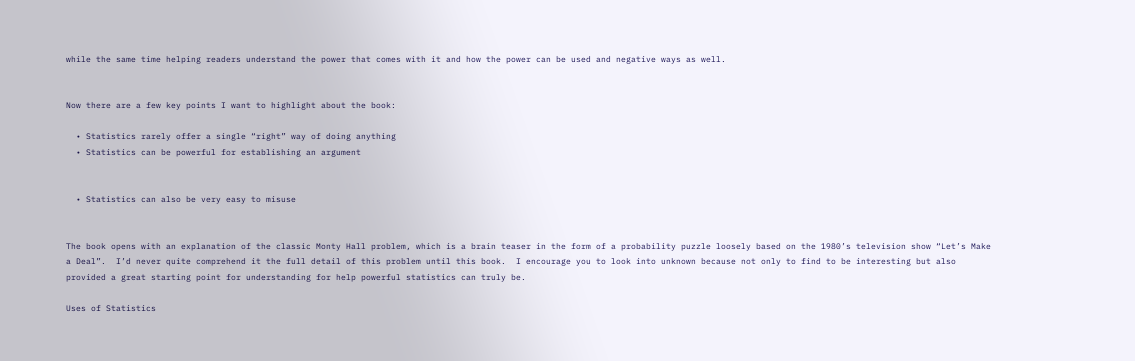while the same time helping readers understand the power that comes with it and how the power can be used and negative ways as well.


Now there are a few key points I want to highlight about the book:

  • Statistics rarely offer a single “right” way of doing anything
  • Statistics can be powerful for establishing an argument


  • Statistics can also be very easy to misuse


The book opens with an explanation of the classic Monty Hall problem, which is a brain teaser in the form of a probability puzzle loosely based on the 1980’s television show “Let’s Make a Deal”.  I’d never quite comprehend it the full detail of this problem until this book.  I encourage you to look into unknown because not only to find to be interesting but also provided a great starting point for understanding for help powerful statistics can truly be.

Uses of Statistics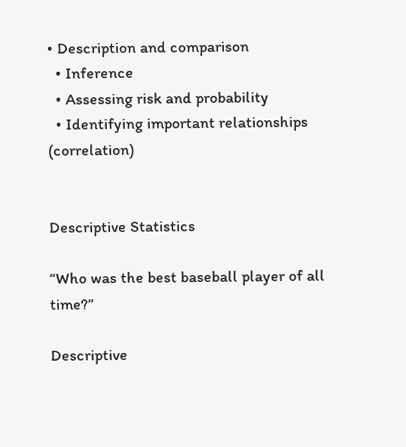• Description and comparison
  • Inference
  • Assessing risk and probability
  • Identifying important relationships (correlation)


Descriptive Statistics

“Who was the best baseball player of all time?”

Descriptive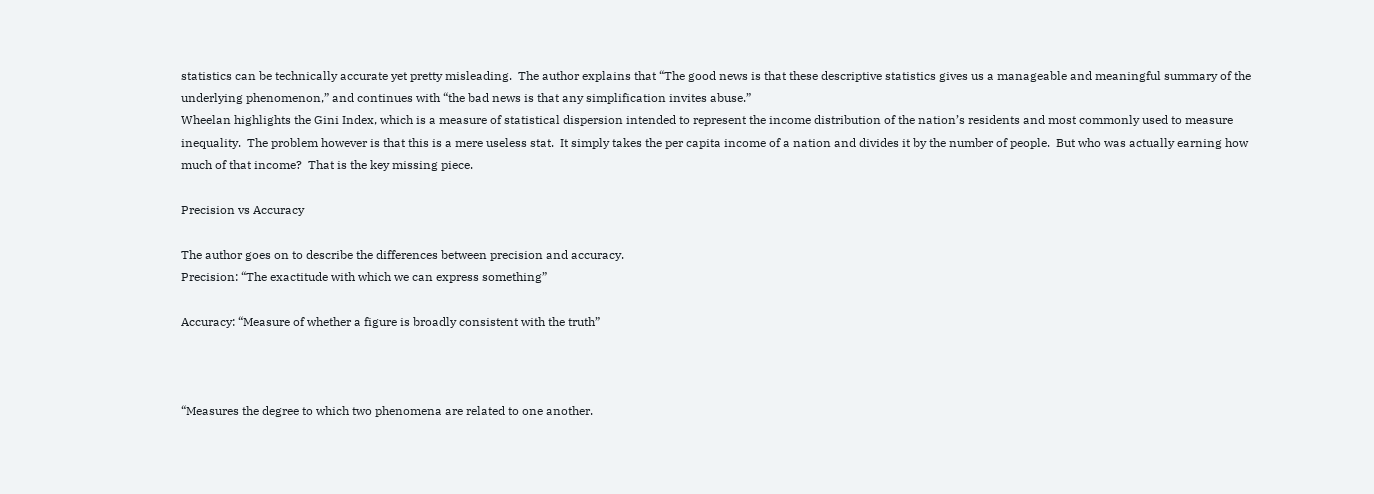statistics can be technically accurate yet pretty misleading.  The author explains that “The good news is that these descriptive statistics gives us a manageable and meaningful summary of the underlying phenomenon,” and continues with “the bad news is that any simplification invites abuse.”
Wheelan highlights the Gini Index, which is a measure of statistical dispersion intended to represent the income distribution of the nation’s residents and most commonly used to measure inequality.  The problem however is that this is a mere useless stat.  It simply takes the per capita income of a nation and divides it by the number of people.  But who was actually earning how much of that income?  That is the key missing piece.

Precision vs Accuracy

The author goes on to describe the differences between precision and accuracy.
Precision: “The exactitude with which we can express something”

Accuracy: “Measure of whether a figure is broadly consistent with the truth”



“Measures the degree to which two phenomena are related to one another.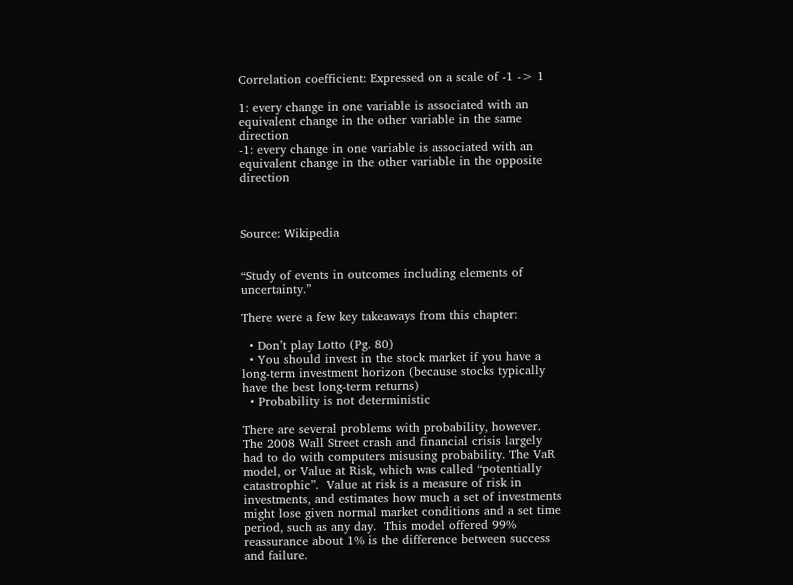Correlation coefficient: Expressed on a scale of -1 -> 1

1: every change in one variable is associated with an equivalent change in the other variable in the same direction
-1: every change in one variable is associated with an equivalent change in the other variable in the opposite direction



Source: Wikipedia


“Study of events in outcomes including elements of uncertainty.”

There were a few key takeaways from this chapter:

  • Don’t play Lotto (Pg. 80)
  • You should invest in the stock market if you have a long-term investment horizon (because stocks typically have the best long-term returns)
  • Probability is not deterministic

There are several problems with probability, however.  The 2008 Wall Street crash and financial crisis largely had to do with computers misusing probability. The VaR model, or Value at Risk, which was called “potentially catastrophic”.  Value at risk is a measure of risk in investments, and estimates how much a set of investments might lose given normal market conditions and a set time period, such as any day.  This model offered 99% reassurance about 1% is the difference between success and failure.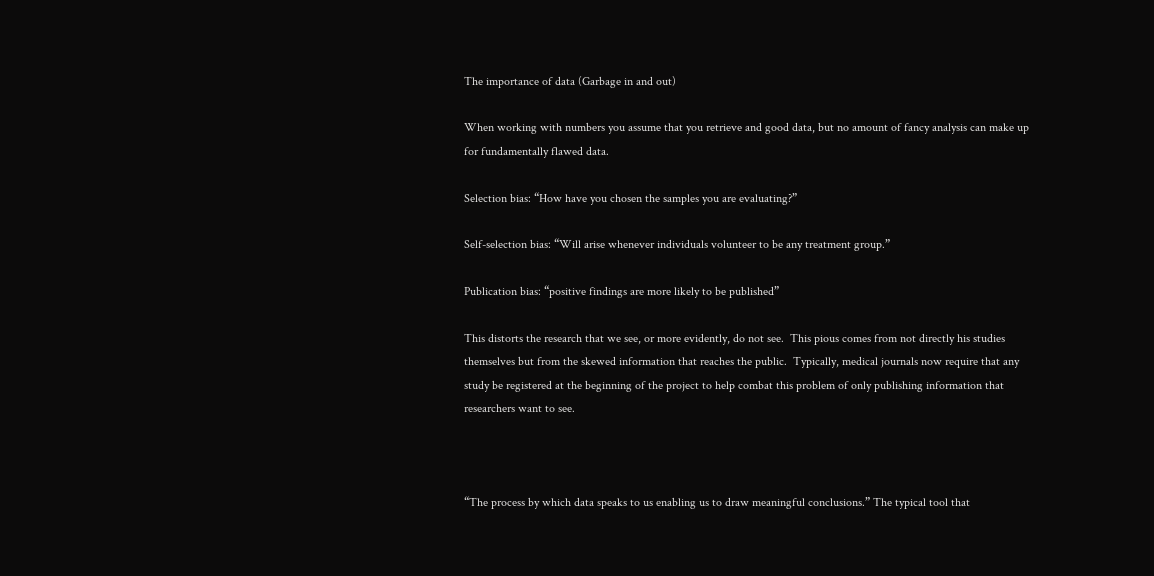The importance of data (Garbage in and out)

When working with numbers you assume that you retrieve and good data, but no amount of fancy analysis can make up for fundamentally flawed data.

Selection bias: “How have you chosen the samples you are evaluating?”

Self-selection bias: “Will arise whenever individuals volunteer to be any treatment group.”

Publication bias: “positive findings are more likely to be published”

This distorts the research that we see, or more evidently, do not see.  This pious comes from not directly his studies themselves but from the skewed information that reaches the public.  Typically, medical journals now require that any study be registered at the beginning of the project to help combat this problem of only publishing information that researchers want to see.



“The process by which data speaks to us enabling us to draw meaningful conclusions.” The typical tool that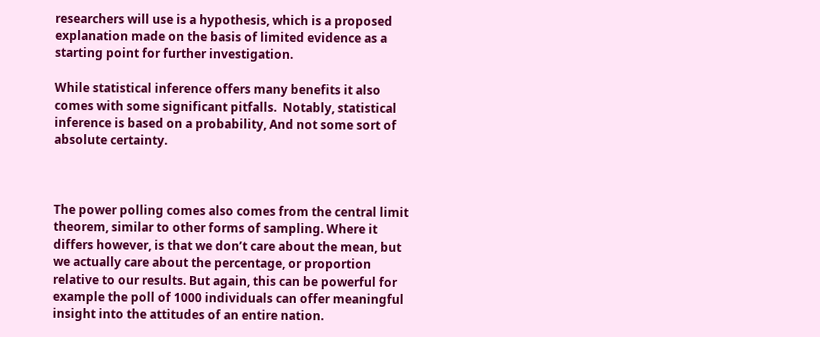researchers will use is a hypothesis, which is a proposed explanation made on the basis of limited evidence as a starting point for further investigation.

While statistical inference offers many benefits it also comes with some significant pitfalls.  Notably, statistical inference is based on a probability, And not some sort of absolute certainty.



The power polling comes also comes from the central limit theorem, similar to other forms of sampling. Where it differs however, is that we don’t care about the mean, but we actually care about the percentage, or proportion relative to our results. But again, this can be powerful for example the poll of 1000 individuals can offer meaningful insight into the attitudes of an entire nation.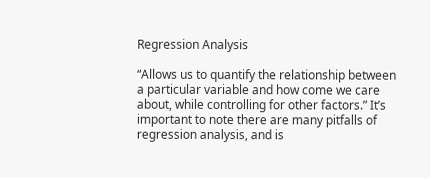Regression Analysis

“Allows us to quantify the relationship between a particular variable and how come we care about, while controlling for other factors.” It’s important to note there are many pitfalls of regression analysis, and is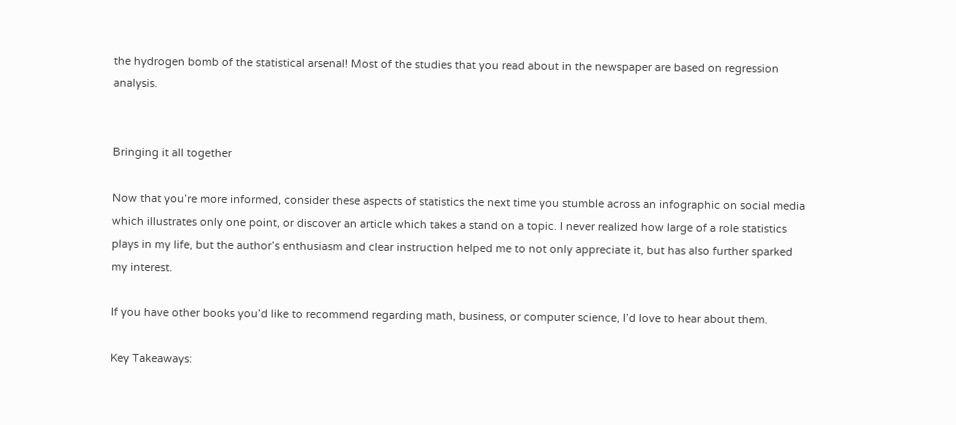the hydrogen bomb of the statistical arsenal! Most of the studies that you read about in the newspaper are based on regression analysis.


Bringing it all together

Now that you’re more informed, consider these aspects of statistics the next time you stumble across an infographic on social media which illustrates only one point, or discover an article which takes a stand on a topic. I never realized how large of a role statistics plays in my life, but the author’s enthusiasm and clear instruction helped me to not only appreciate it, but has also further sparked my interest.

If you have other books you’d like to recommend regarding math, business, or computer science, I’d love to hear about them.

Key Takeaways: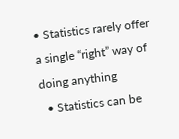• Statistics rarely offer a single “right” way of doing anything
  • Statistics can be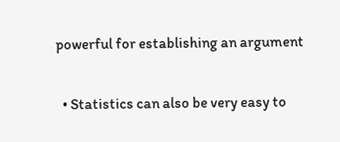powerful for establishing an argument


  • Statistics can also be very easy to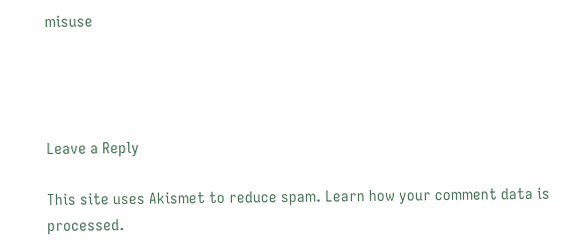misuse




Leave a Reply

This site uses Akismet to reduce spam. Learn how your comment data is processed.